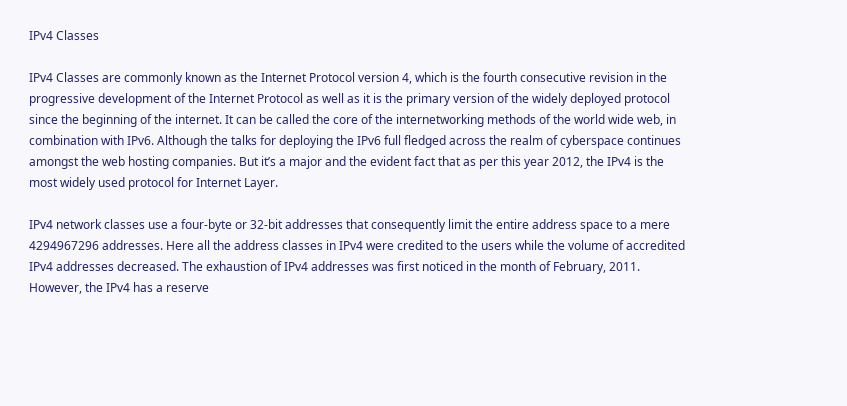IPv4 Classes

IPv4 Classes are commonly known as the Internet Protocol version 4, which is the fourth consecutive revision in the progressive development of the Internet Protocol as well as it is the primary version of the widely deployed protocol since the beginning of the internet. It can be called the core of the internetworking methods of the world wide web, in combination with IPv6. Although the talks for deploying the IPv6 full fledged across the realm of cyberspace continues amongst the web hosting companies. But it’s a major and the evident fact that as per this year 2012, the IPv4 is the most widely used protocol for Internet Layer.

IPv4 network classes use a four-byte or 32-bit addresses that consequently limit the entire address space to a mere 4294967296 addresses. Here all the address classes in IPv4 were credited to the users while the volume of accredited IPv4 addresses decreased. The exhaustion of IPv4 addresses was first noticed in the month of February, 2011. However, the IPv4 has a reserve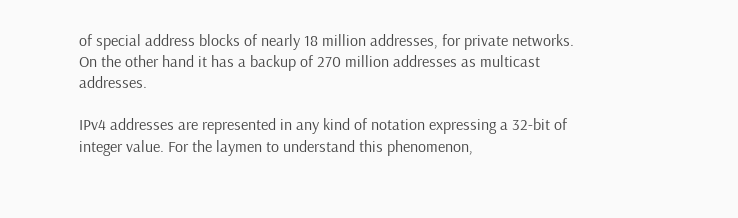of special address blocks of nearly 18 million addresses, for private networks. On the other hand it has a backup of 270 million addresses as multicast addresses.

IPv4 addresses are represented in any kind of notation expressing a 32-bit of integer value. For the laymen to understand this phenomenon,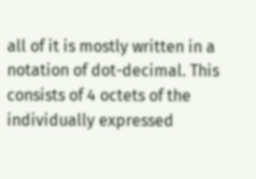all of it is mostly written in a notation of dot-decimal. This consists of 4 octets of the individually expressed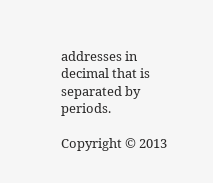addresses in decimal that is separated by periods.

Copyright © 2013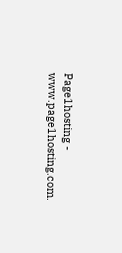Page1hosting - www.page1hosting.com.